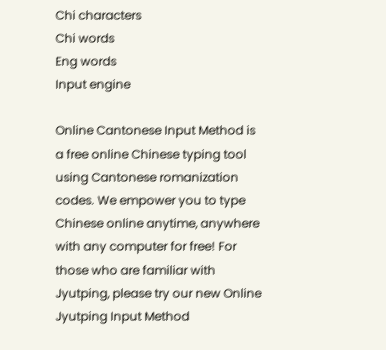Chi characters
Chi words
Eng words
Input engine

Online Cantonese Input Method is a free online Chinese typing tool using Cantonese romanization codes. We empower you to type Chinese online anytime, anywhere with any computer for free! For those who are familiar with Jyutping, please try our new Online Jyutping Input Method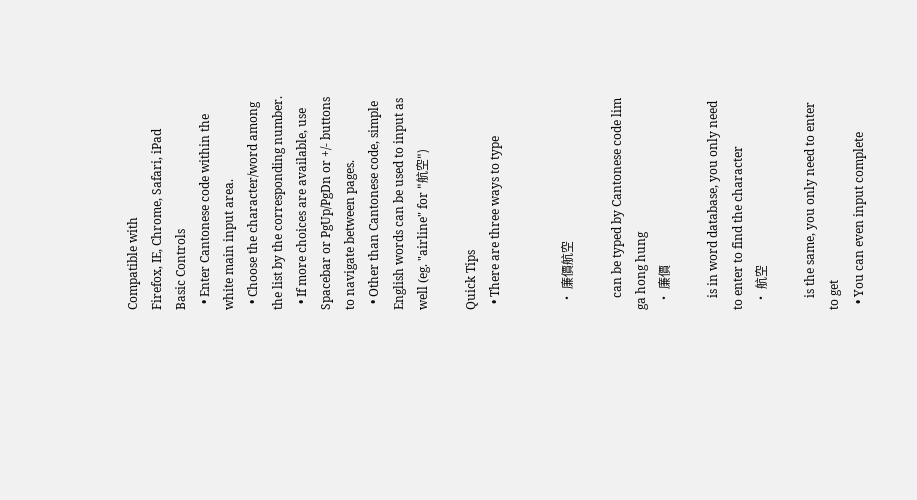Compatible with
Firefox, IE, Chrome, Safari, iPad
Basic Controls
  • Enter Cantonese code within the white main input area.
  • Choose the character/word among the list by the corresponding number.
  • If more choices are available, use Spacebar or PgUp/PgDn or +/- buttons to navigate between pages.
  • Other than Cantonese code, simple English words can be used to input as well (eg. "airline" for "航空")

Quick Tips
  • There are three ways to type


  • 廉價航空

    can be typed by Cantonese code lim ga hong hung
  • 廉價

    is in word database, you only need to enter to find the character
  • 航空

    is the same, you only need to enter to get
  • You can even input complete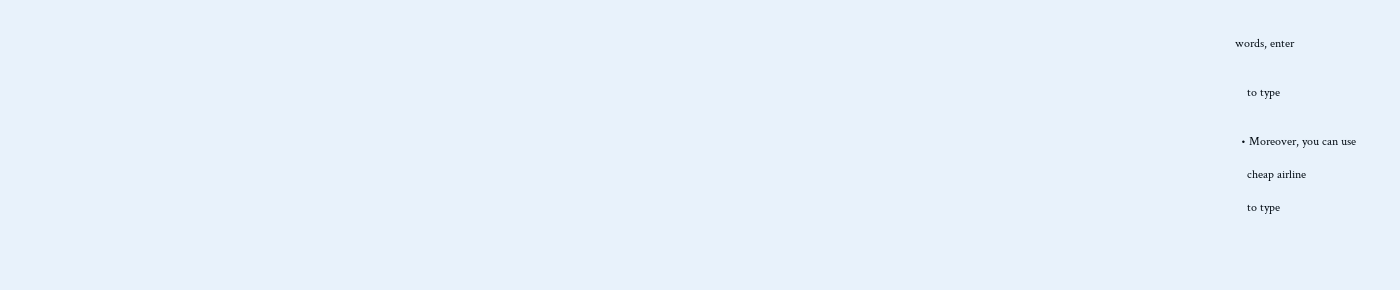words, enter


    to type


  • Moreover, you can use

    cheap airline

    to type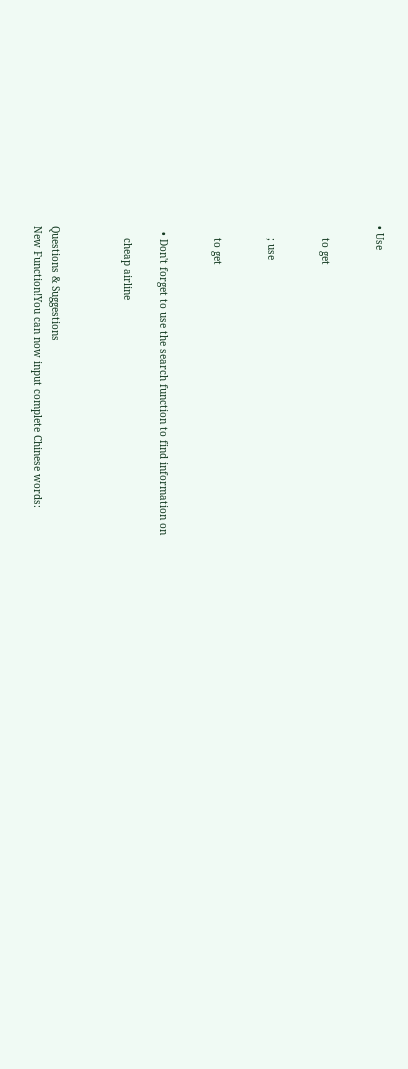• Use


    to get


    ; use


    to get


  • Don't forget to use the search function to find information on

    cheap airline



Questions & Suggestions
New Function!You can now input complete Chinese words: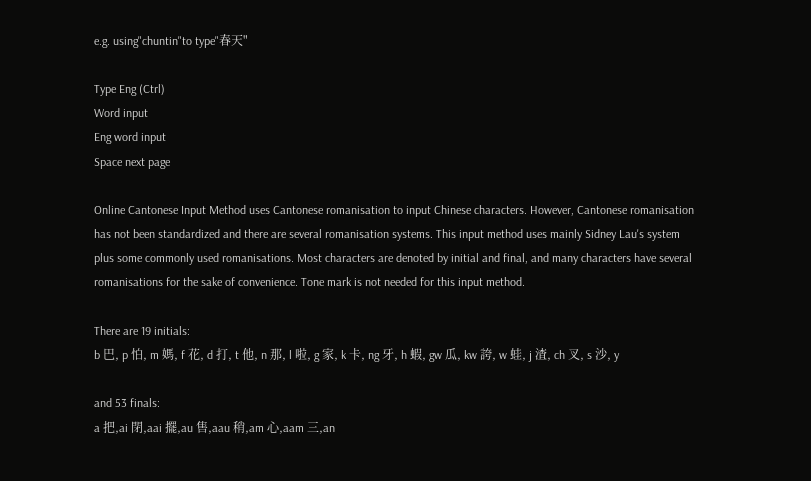e.g. using"chuntin"to type"春天"

Type Eng (Ctrl)
Word input
Eng word input
Space next page

Online Cantonese Input Method uses Cantonese romanisation to input Chinese characters. However, Cantonese romanisation has not been standardized and there are several romanisation systems. This input method uses mainly Sidney Lau's system plus some commonly used romanisations. Most characters are denoted by initial and final, and many characters have several romanisations for the sake of convenience. Tone mark is not needed for this input method.

There are 19 initials:
b 巴, p 怕, m 媽, f 花, d 打, t 他, n 那, l 啦, g 家, k 卡, ng 牙, h 蝦, gw 瓜, kw 誇, w 蛙, j 渣, ch 叉, s 沙, y

and 53 finals:
a 把,ai 閉,aai 擺,au 售,aau 稍,am 心,aam 三,an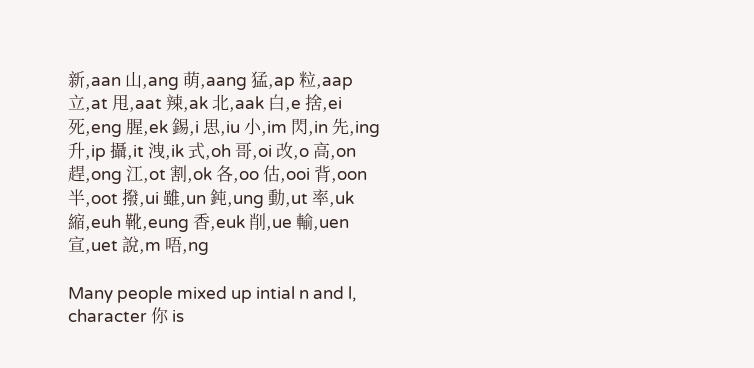新,aan 山,ang 萌,aang 猛,ap 粒,aap 立,at 甩,aat 辣,ak 北,aak 白,e 捨,ei 死,eng 腥,ek 錫,i 思,iu 小,im 閃,in 先,ing 升,ip 攝,it 洩,ik 式,oh 哥,oi 改,o 高,on 趕,ong 江,ot 割,ok 各,oo 估,ooi 背,oon 半,oot 撥,ui 雖,un 鈍,ung 動,ut 率,uk 縮,euh 靴,eung 香,euk 削,ue 輸,uen 宣,uet 說,m 唔,ng

Many people mixed up intial n and l, character 你 is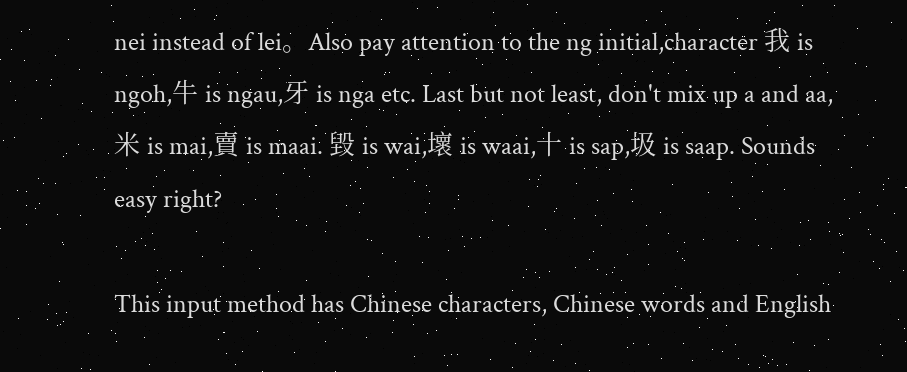nei instead of lei。Also pay attention to the ng initial,character 我 is ngoh,牛 is ngau,牙 is nga etc. Last but not least, don't mix up a and aa,米 is mai,賣 is maai. 毀 is wai,壞 is waai,十 is sap,圾 is saap. Sounds easy right?

This input method has Chinese characters, Chinese words and English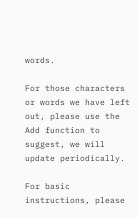words.

For those characters or words we have left out, please use the Add function to suggest, we will update periodically.

For basic instructions, please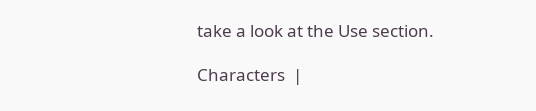take a look at the Use section.

Characters  |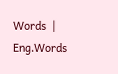Words  |   Eng.Words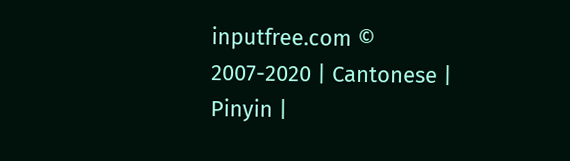inputfree.com © 2007-2020 | Cantonese | Pinyin |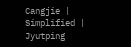Cangjie | Simplified | Jyutping